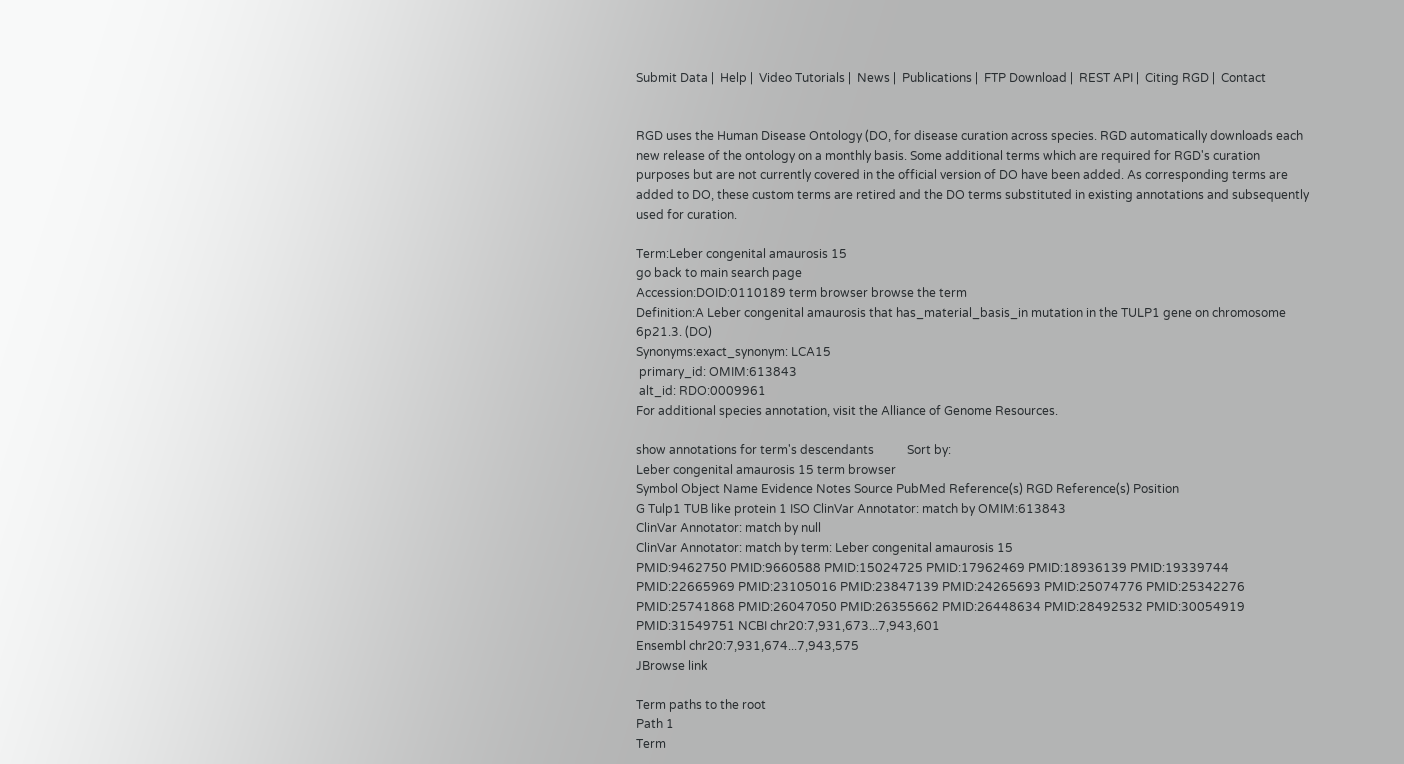Submit Data |  Help |  Video Tutorials |  News |  Publications |  FTP Download |  REST API |  Citing RGD |  Contact


RGD uses the Human Disease Ontology (DO, for disease curation across species. RGD automatically downloads each new release of the ontology on a monthly basis. Some additional terms which are required for RGD's curation purposes but are not currently covered in the official version of DO have been added. As corresponding terms are added to DO, these custom terms are retired and the DO terms substituted in existing annotations and subsequently used for curation.

Term:Leber congenital amaurosis 15
go back to main search page
Accession:DOID:0110189 term browser browse the term
Definition:A Leber congenital amaurosis that has_material_basis_in mutation in the TULP1 gene on chromosome 6p21.3. (DO)
Synonyms:exact_synonym: LCA15
 primary_id: OMIM:613843
 alt_id: RDO:0009961
For additional species annotation, visit the Alliance of Genome Resources.

show annotations for term's descendants           Sort by:
Leber congenital amaurosis 15 term browser
Symbol Object Name Evidence Notes Source PubMed Reference(s) RGD Reference(s) Position
G Tulp1 TUB like protein 1 ISO ClinVar Annotator: match by OMIM:613843
ClinVar Annotator: match by null
ClinVar Annotator: match by term: Leber congenital amaurosis 15
PMID:9462750 PMID:9660588 PMID:15024725 PMID:17962469 PMID:18936139 PMID:19339744 PMID:22665969 PMID:23105016 PMID:23847139 PMID:24265693 PMID:25074776 PMID:25342276 PMID:25741868 PMID:26047050 PMID:26355662 PMID:26448634 PMID:28492532 PMID:30054919 PMID:31549751 NCBI chr20:7,931,673...7,943,601
Ensembl chr20:7,931,674...7,943,575
JBrowse link

Term paths to the root
Path 1
Term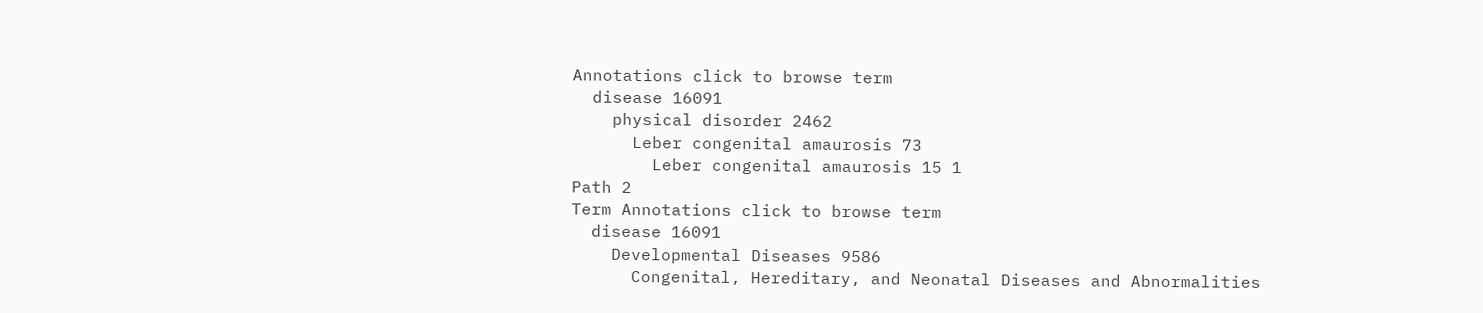Annotations click to browse term
  disease 16091
    physical disorder 2462
      Leber congenital amaurosis 73
        Leber congenital amaurosis 15 1
Path 2
Term Annotations click to browse term
  disease 16091
    Developmental Diseases 9586
      Congenital, Hereditary, and Neonatal Diseases and Abnormalities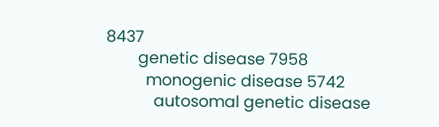8437
        genetic disease 7958
          monogenic disease 5742
            autosomal genetic disease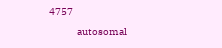4757
              autosomal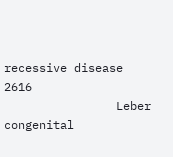recessive disease 2616
                Leber congenital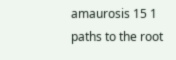amaurosis 15 1
paths to the root